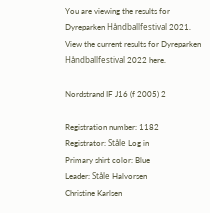You are viewing the results for Dyreparken Håndballfestival 2021. View the current results for Dyreparken Håndballfestival 2022 here.

Nordstrand IF J16 (f 2005) 2

Registration number: 1182
Registrator: Ståle Log in
Primary shirt color: Blue
Leader: Ståle Halvorsen
Christine Karlsen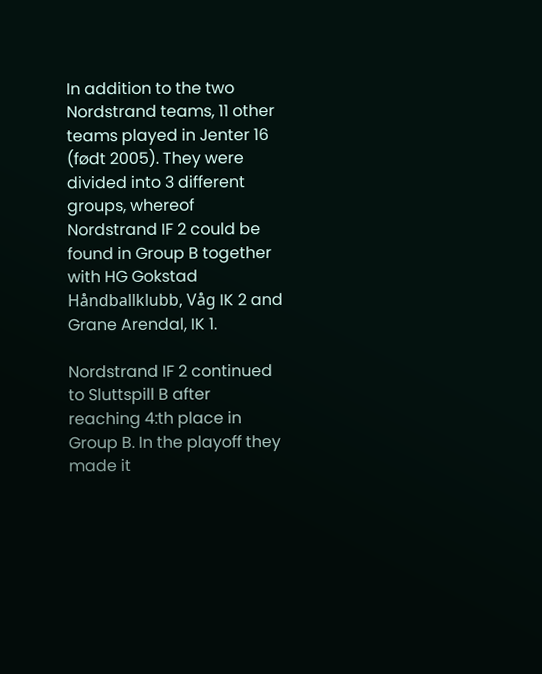In addition to the two Nordstrand teams, 11 other teams played in Jenter 16 (født 2005). They were divided into 3 different groups, whereof Nordstrand IF 2 could be found in Group B together with HG Gokstad Håndballklubb, Våg IK 2 and Grane Arendal, IK 1.

Nordstrand IF 2 continued to Sluttspill B after reaching 4:th place in Group B. In the playoff they made it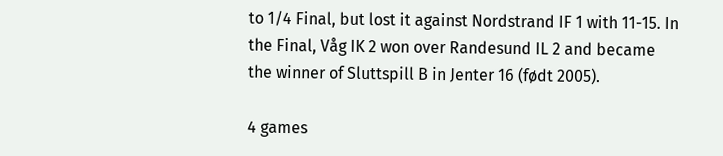to 1/4 Final, but lost it against Nordstrand IF 1 with 11-15. In the Final, Våg IK 2 won over Randesund IL 2 and became the winner of Sluttspill B in Jenter 16 (født 2005).

4 games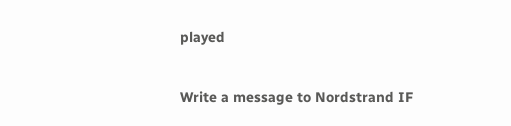played


Write a message to Nordstrand IF